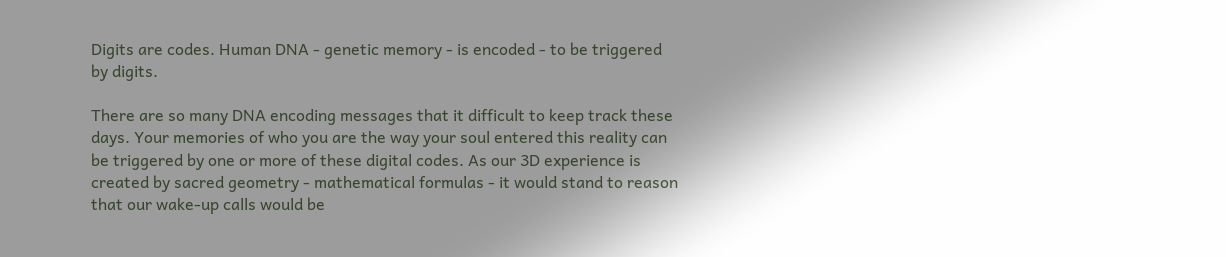Digits are codes. Human DNA - genetic memory - is encoded - to be triggered by digits.

There are so many DNA encoding messages that it difficult to keep track these days. Your memories of who you are the way your soul entered this reality can be triggered by one or more of these digital codes. As our 3D experience is created by sacred geometry - mathematical formulas - it would stand to reason that our wake-up calls would be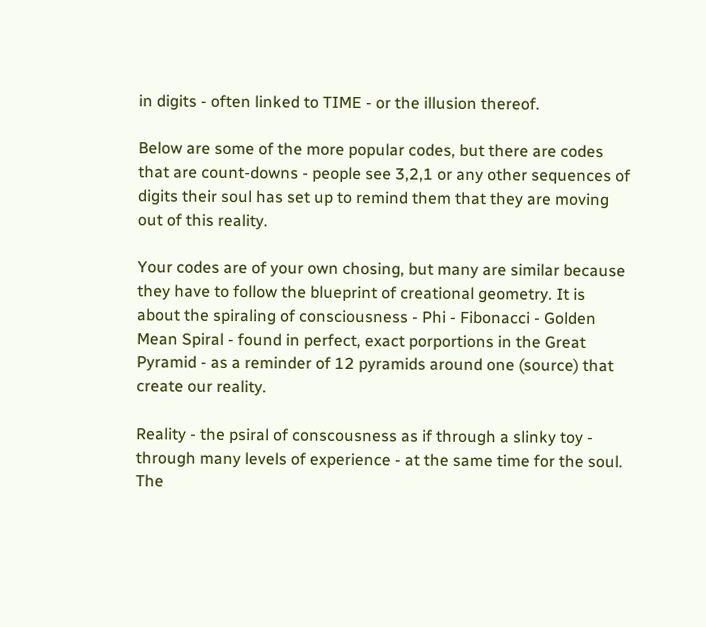in digits - often linked to TIME - or the illusion thereof.

Below are some of the more popular codes, but there are codes that are count-downs - people see 3,2,1 or any other sequences of digits their soul has set up to remind them that they are moving out of this reality.

Your codes are of your own chosing, but many are similar because they have to follow the blueprint of creational geometry. It is about the spiraling of consciousness - Phi - Fibonacci - Golden Mean Spiral - found in perfect, exact porportions in the Great Pyramid - as a reminder of 12 pyramids around one (source) that create our reality.

Reality - the psiral of conscousness as if through a slinky toy - through many levels of experience - at the same time for the soul. The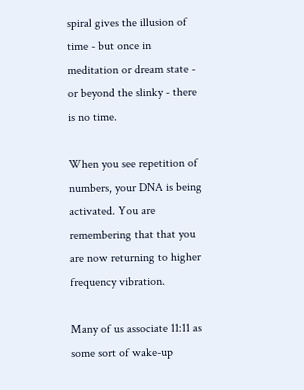spiral gives the illusion of time - but once in meditation or dream state - or beyond the slinky - there is no time.

When you see repetition of numbers, your DNA is being activated. You are remembering that that you are now returning to higher frequency vibration.

Many of us associate 11:11 as some sort of wake-up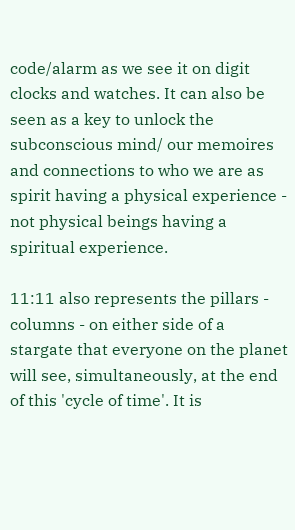code/alarm as we see it on digit clocks and watches. It can also be seen as a key to unlock the subconscious mind/ our memoires and connections to who we are as spirit having a physical experience - not physical beings having a spiritual experience.

11:11 also represents the pillars - columns - on either side of a stargate that everyone on the planet will see, simultaneously, at the end of this 'cycle of time'. It is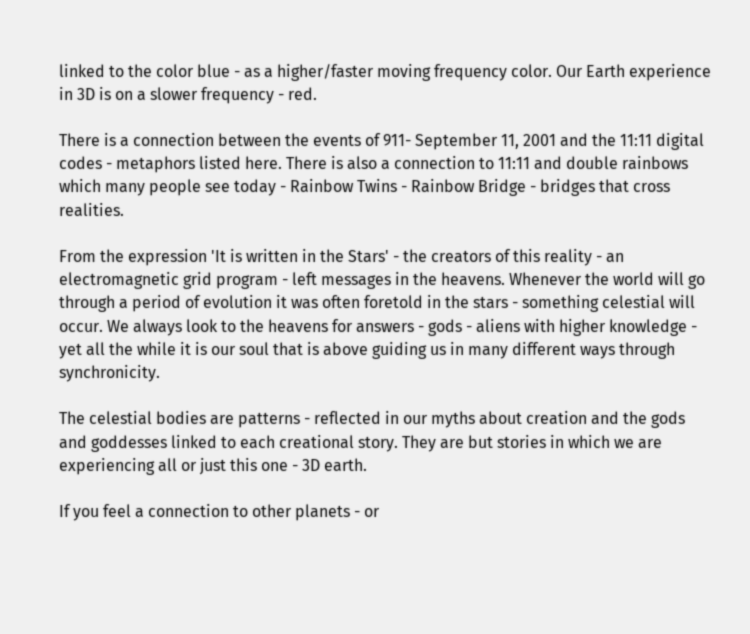linked to the color blue - as a higher/faster moving frequency color. Our Earth experience in 3D is on a slower frequency - red.

There is a connection between the events of 911- September 11, 2001 and the 11:11 digital codes - metaphors listed here. There is also a connection to 11:11 and double rainbows which many people see today - Rainbow Twins - Rainbow Bridge - bridges that cross realities.

From the expression 'It is written in the Stars' - the creators of this reality - an electromagnetic grid program - left messages in the heavens. Whenever the world will go through a period of evolution it was often foretold in the stars - something celestial will occur. We always look to the heavens for answers - gods - aliens with higher knowledge - yet all the while it is our soul that is above guiding us in many different ways through synchronicity.

The celestial bodies are patterns - reflected in our myths about creation and the gods and goddesses linked to each creational story. They are but stories in which we are experiencing all or just this one - 3D earth.

If you feel a connection to other planets - or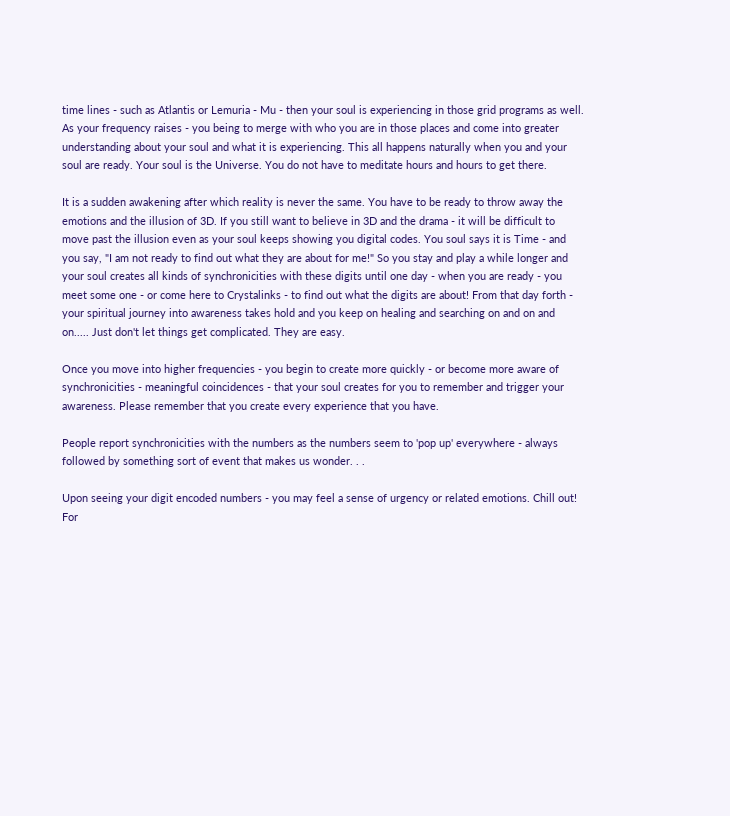time lines - such as Atlantis or Lemuria - Mu - then your soul is experiencing in those grid programs as well. As your frequency raises - you being to merge with who you are in those places and come into greater understanding about your soul and what it is experiencing. This all happens naturally when you and your soul are ready. Your soul is the Universe. You do not have to meditate hours and hours to get there.

It is a sudden awakening after which reality is never the same. You have to be ready to throw away the emotions and the illusion of 3D. If you still want to believe in 3D and the drama - it will be difficult to move past the illusion even as your soul keeps showing you digital codes. You soul says it is Time - and you say, "I am not ready to find out what they are about for me!" So you stay and play a while longer and your soul creates all kinds of synchronicities with these digits until one day - when you are ready - you meet some one - or come here to Crystalinks - to find out what the digits are about! From that day forth - your spiritual journey into awareness takes hold and you keep on healing and searching on and on and on..... Just don't let things get complicated. They are easy.

Once you move into higher frequencies - you begin to create more quickly - or become more aware of synchronicities - meaningful coincidences - that your soul creates for you to remember and trigger your awareness. Please remember that you create every experience that you have.

People report synchronicities with the numbers as the numbers seem to 'pop up' everywhere - always followed by something sort of event that makes us wonder. . .

Upon seeing your digit encoded numbers - you may feel a sense of urgency or related emotions. Chill out! For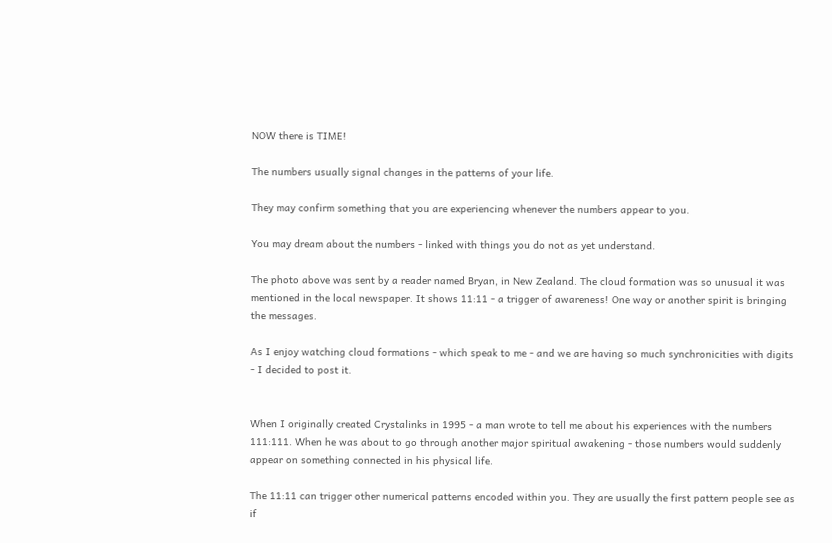NOW there is TIME!

The numbers usually signal changes in the patterns of your life.

They may confirm something that you are experiencing whenever the numbers appear to you.

You may dream about the numbers - linked with things you do not as yet understand.

The photo above was sent by a reader named Bryan, in New Zealand. The cloud formation was so unusual it was mentioned in the local newspaper. It shows 11:11 - a trigger of awareness! One way or another spirit is bringing the messages.

As I enjoy watching cloud formations - which speak to me - and we are having so much synchronicities with digits - I decided to post it.


When I originally created Crystalinks in 1995 - a man wrote to tell me about his experiences with the numbers 111:111. When he was about to go through another major spiritual awakening - those numbers would suddenly appear on something connected in his physical life.

The 11:11 can trigger other numerical patterns encoded within you. They are usually the first pattern people see as if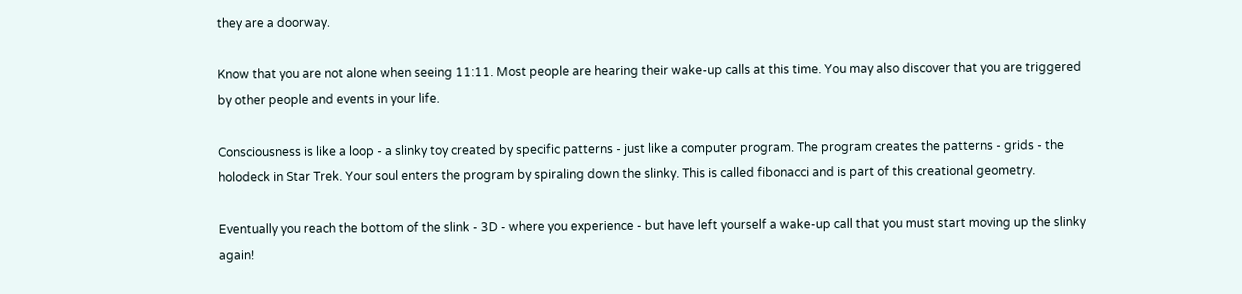they are a doorway.

Know that you are not alone when seeing 11:11. Most people are hearing their wake-up calls at this time. You may also discover that you are triggered by other people and events in your life.

Consciousness is like a loop - a slinky toy created by specific patterns - just like a computer program. The program creates the patterns - grids - the holodeck in Star Trek. Your soul enters the program by spiraling down the slinky. This is called fibonacci and is part of this creational geometry.

Eventually you reach the bottom of the slink - 3D - where you experience - but have left yourself a wake-up call that you must start moving up the slinky again!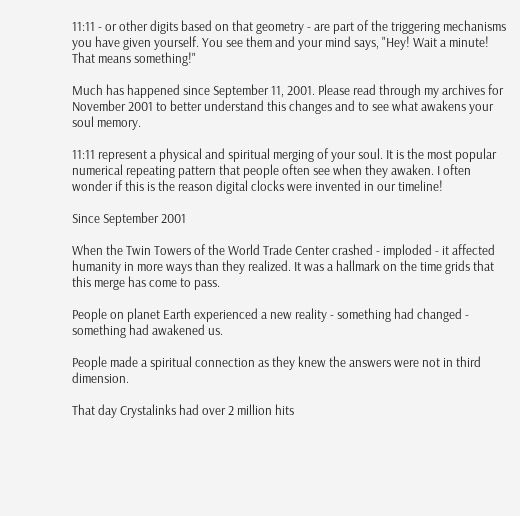11:11 - or other digits based on that geometry - are part of the triggering mechanisms you have given yourself. You see them and your mind says, "Hey! Wait a minute! That means something!"

Much has happened since September 11, 2001. Please read through my archives for November 2001 to better understand this changes and to see what awakens your soul memory.

11:11 represent a physical and spiritual merging of your soul. It is the most popular numerical repeating pattern that people often see when they awaken. I often wonder if this is the reason digital clocks were invented in our timeline!

Since September 2001

When the Twin Towers of the World Trade Center crashed - imploded - it affected humanity in more ways than they realized. It was a hallmark on the time grids that this merge has come to pass.

People on planet Earth experienced a new reality - something had changed - something had awakened us.

People made a spiritual connection as they knew the answers were not in third dimension.

That day Crystalinks had over 2 million hits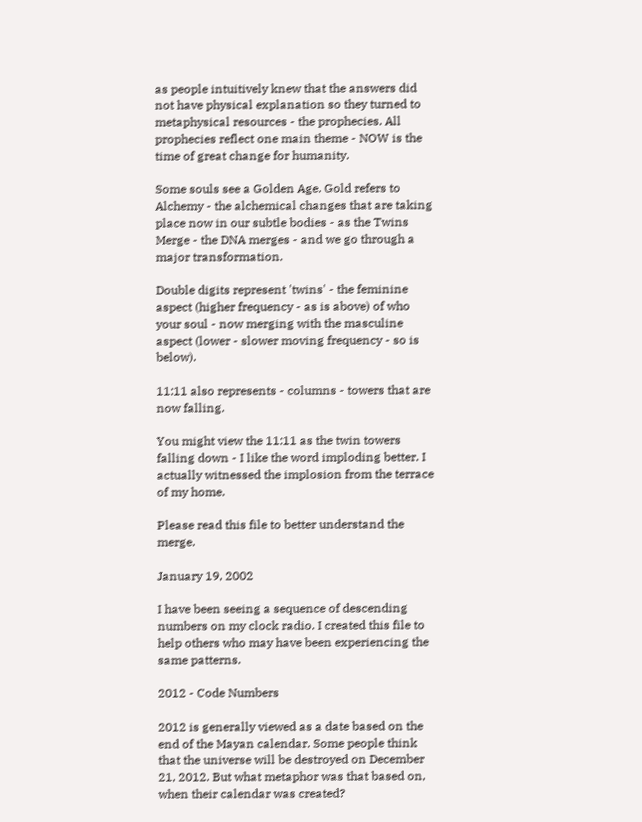as people intuitively knew that the answers did not have physical explanation so they turned to metaphysical resources - the prophecies. All prophecies reflect one main theme - NOW is the time of great change for humanity.

Some souls see a Golden Age. Gold refers to Alchemy - the alchemical changes that are taking place now in our subtle bodies - as the Twins Merge - the DNA merges - and we go through a major transformation.

Double digits represent 'twins' - the feminine aspect (higher frequency - as is above) of who your soul - now merging with the masculine aspect (lower - slower moving frequency - so is below).

11:11 also represents - columns - towers that are now falling.

You might view the 11:11 as the twin towers falling down - I like the word imploding better. I actually witnessed the implosion from the terrace of my home.

Please read this file to better understand the merge.

January 19, 2002

I have been seeing a sequence of descending numbers on my clock radio. I created this file to help others who may have been experiencing the same patterns.

2012 - Code Numbers

2012 is generally viewed as a date based on the end of the Mayan calendar. Some people think that the universe will be destroyed on December 21, 2012. But what metaphor was that based on, when their calendar was created?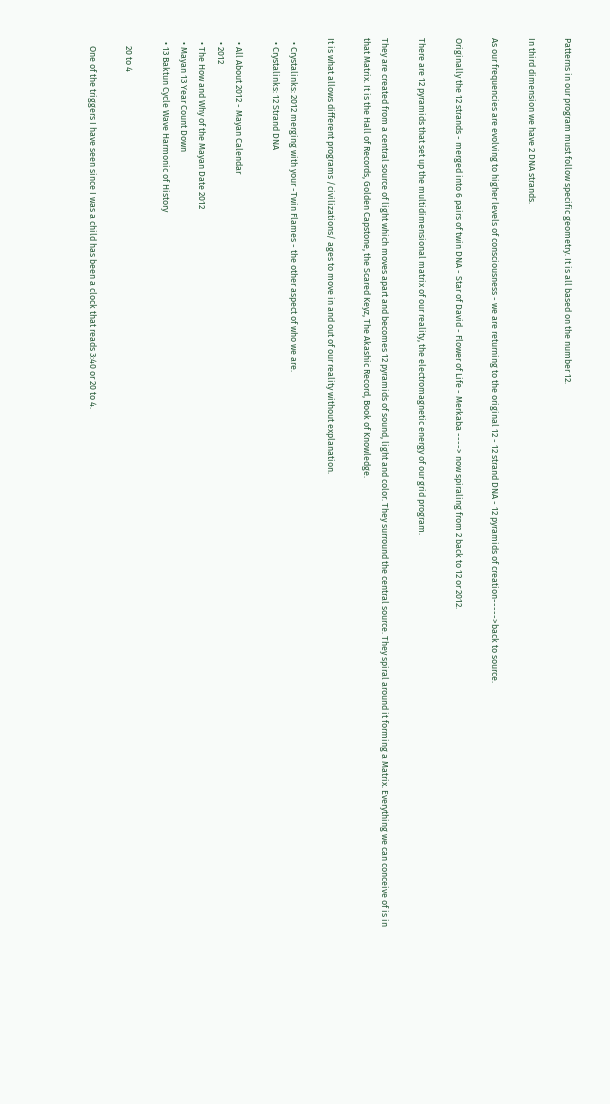Patterns in our program must follow specific geometry. It is all based on the number 12.

In third dimension we have 2 DNA strands.

As our frequencies are evolving to higher levels of consciousness - we are returning to the original 12 - 12 strand DNA - 12 pyramids of creation----->back to source.

Originally the 12 strands - merged into 6 pairs of twin DNA - Star of David - Flower of Life - Merkaba ----> now spiraling from 2 back to 12 or 2012.

There are 12 pyramids that set up the multidimensional matrix of our reality, the electromagnetic energy of our grid program.

They are created from a central source of light which moves apart and becomes 12 pyramids of sound, light and color. They surround the central source. They spiral around it forming a Matrix. Everything we can conceive of is in that Matrix. It is the Hall of Records, Golden Capstone, the Scared Keyz, The Akashic Record, Book of Knowledge.

It is what allows different programs /civilizations/ ages to move in and out of our reality without explanation.

  • Crystalinks: 2012 merging with your -Twin Flames - the other aspect of who we are.
  • Crystalinks: 12 Strand DNA

  • All About 2012 - Mayan Calendar
  • 2012
  • The How and Why of the Mayan Date 2012
  • Mayan 13 Year Count Down
  • 13 Baktun Cycle Wave Harmonic of History

    20 to 4

    One of the triggers I have seen since I was a child has been a clock that reads 3:40 or 20 to 4.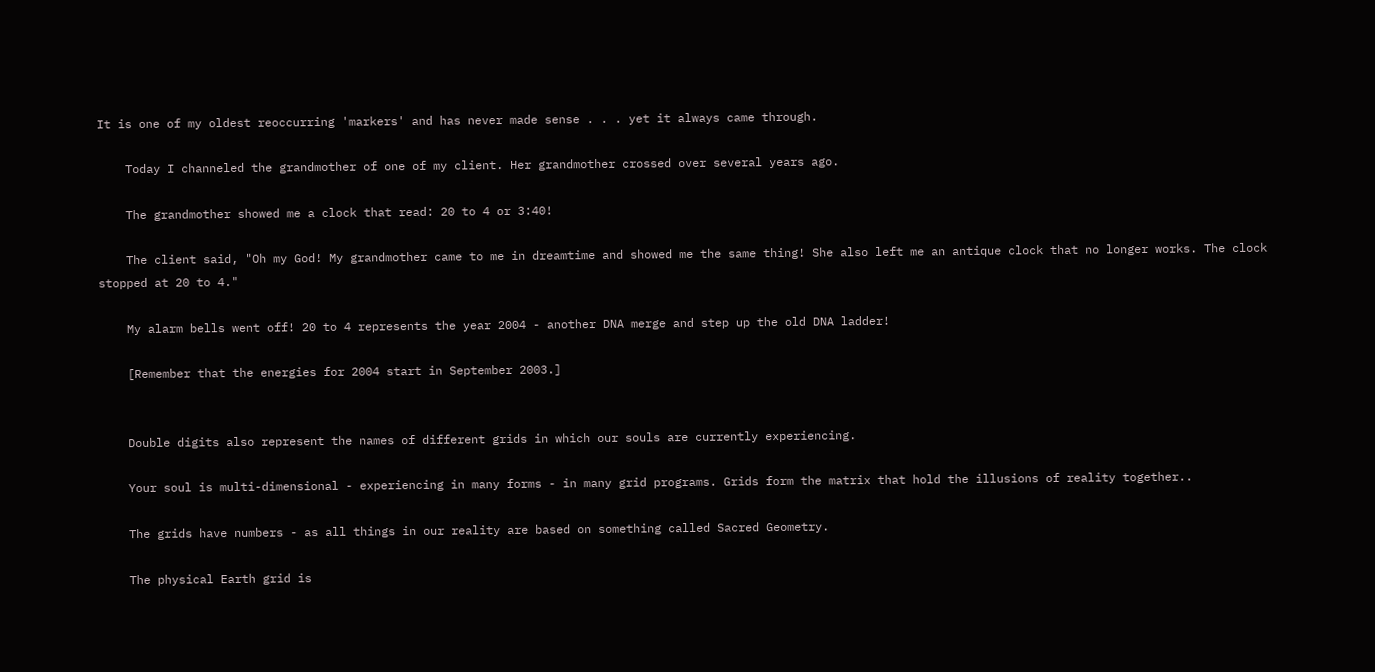It is one of my oldest reoccurring 'markers' and has never made sense . . . yet it always came through.

    Today I channeled the grandmother of one of my client. Her grandmother crossed over several years ago.

    The grandmother showed me a clock that read: 20 to 4 or 3:40!

    The client said, "Oh my God! My grandmother came to me in dreamtime and showed me the same thing! She also left me an antique clock that no longer works. The clock stopped at 20 to 4."

    My alarm bells went off! 20 to 4 represents the year 2004 - another DNA merge and step up the old DNA ladder!

    [Remember that the energies for 2004 start in September 2003.]


    Double digits also represent the names of different grids in which our souls are currently experiencing.

    Your soul is multi-dimensional - experiencing in many forms - in many grid programs. Grids form the matrix that hold the illusions of reality together..

    The grids have numbers - as all things in our reality are based on something called Sacred Geometry.

    The physical Earth grid is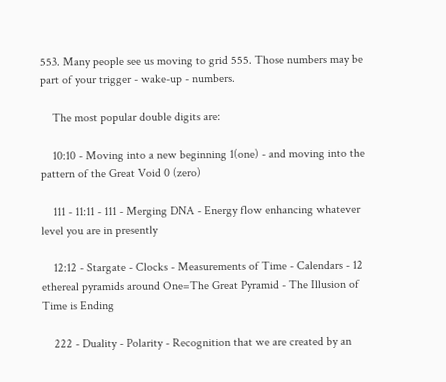553. Many people see us moving to grid 555. Those numbers may be part of your trigger - wake-up - numbers.

    The most popular double digits are:

    10:10 - Moving into a new beginning 1(one) - and moving into the pattern of the Great Void 0 (zero)

    111 - 11:11 - 111 - Merging DNA - Energy flow enhancing whatever level you are in presently

    12:12 - Stargate - Clocks - Measurements of Time - Calendars - 12 ethereal pyramids around One=The Great Pyramid - The Illusion of Time is Ending

    222 - Duality - Polarity - Recognition that we are created by an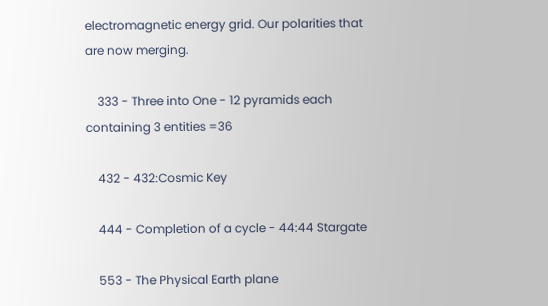electromagnetic energy grid. Our polarities that are now merging.

    333 - Three into One - 12 pyramids each containing 3 entities =36

    432 - 432:Cosmic Key

    444 - Completion of a cycle - 44:44 Stargate

    553 - The Physical Earth plane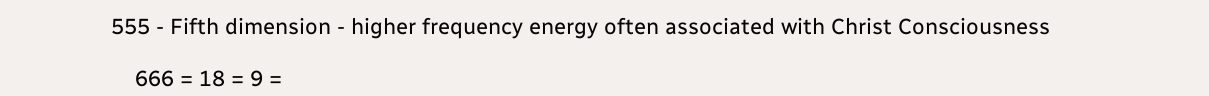555 - Fifth dimension - higher frequency energy often associated with Christ Consciousness

    666 = 18 = 9 =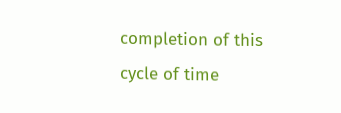completion of this cycle of time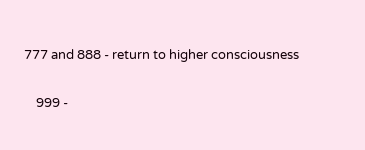777 and 888 - return to higher consciousness

    999 -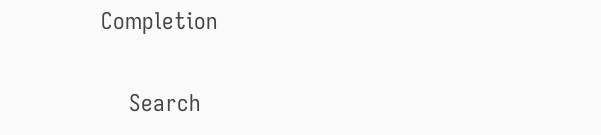Completion


    Search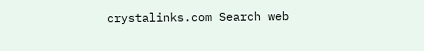crystalinks.com Search web